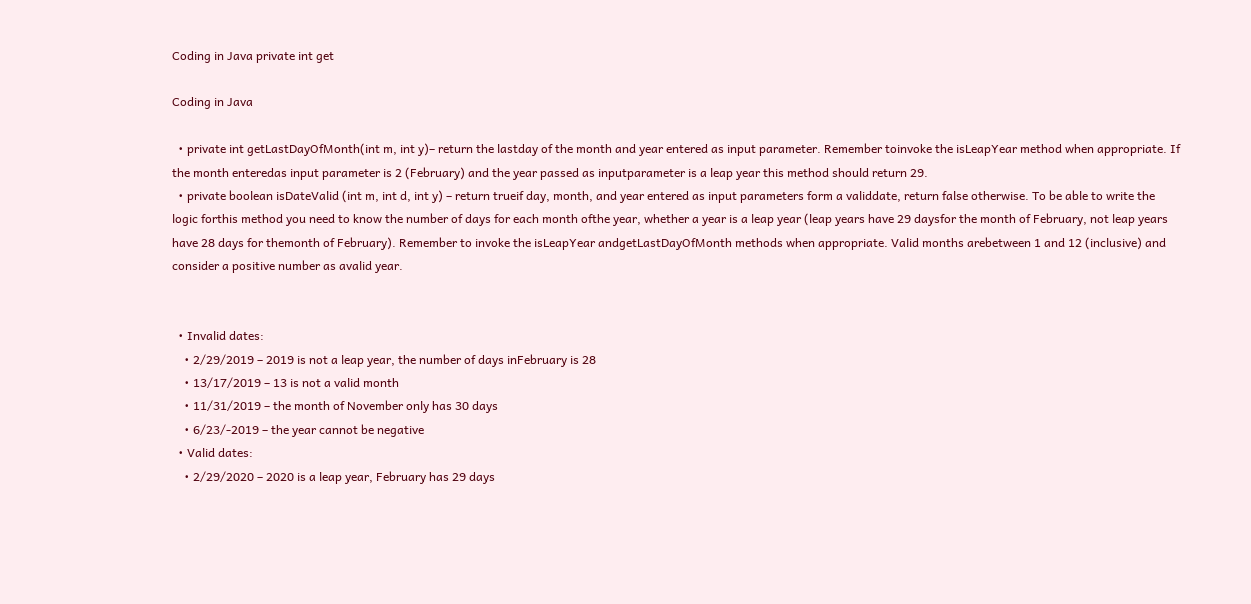Coding in Java private int get

Coding in Java

  • private int getLastDayOfMonth(int m, int y)– return the lastday of the month and year entered as input parameter. Remember toinvoke the isLeapYear method when appropriate. If the month enteredas input parameter is 2 (February) and the year passed as inputparameter is a leap year this method should return 29.
  • private boolean isDateValid (int m, int d, int y) – return trueif day, month, and year entered as input parameters form a validdate, return false otherwise. To be able to write the logic forthis method you need to know the number of days for each month ofthe year, whether a year is a leap year (leap years have 29 daysfor the month of February, not leap years have 28 days for themonth of February). Remember to invoke the isLeapYear andgetLastDayOfMonth methods when appropriate. Valid months arebetween 1 and 12 (inclusive) and consider a positive number as avalid year.


  • Invalid dates:
    • 2/29/2019 – 2019 is not a leap year, the number of days inFebruary is 28
    • 13/17/2019 – 13 is not a valid month
    • 11/31/2019 – the month of November only has 30 days
    • 6/23/-2019 – the year cannot be negative
  • Valid dates:
    • 2/29/2020 – 2020 is a leap year, February has 29 days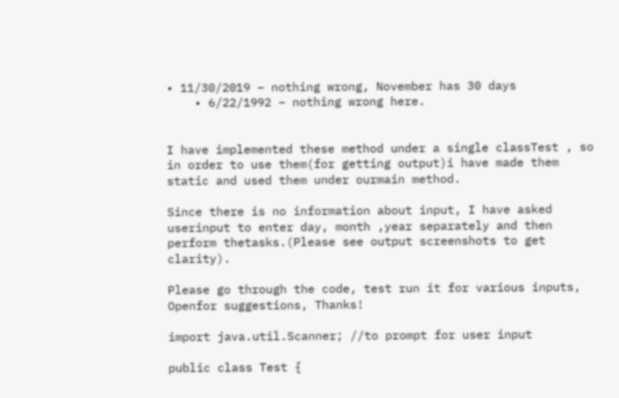• 11/30/2019 – nothing wrong, November has 30 days
    • 6/22/1992 – nothing wrong here.


I have implemented these method under a single classTest , so in order to use them(for getting output)i have made them static and used them under ourmain method.

Since there is no information about input, I have asked userinput to enter day, month ,year separately and then perform thetasks.(Please see output screenshots to get clarity).

Please go through the code, test run it for various inputs, Openfor suggestions, Thanks!

import java.util.Scanner; //to prompt for user input

public class Test {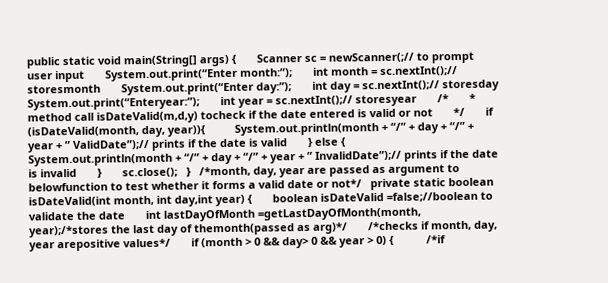public static void main(String[] args) {       Scanner sc = newScanner(;// to prompt user input       System.out.print(“Enter month:”);       int month = sc.nextInt();// storesmonth       System.out.print(“Enter day:”);       int day = sc.nextInt();// storesday       System.out.print(“Enteryear:”);       int year = sc.nextInt();// storesyear       /*       * method call isDateValid(m,d,y) tocheck if the date entered is valid or not       */       if (isDateValid(month, day, year)){          System.out.println(month + “/” + day + “/” + year + ” ValidDate”);// prints if the date is valid       } else {          System.out.println(month + “/” + day + “/” + year + ” InvalidDate”);// prints if the date is invalid       }       sc.close();   }   /*month, day, year are passed as argument to belowfunction to test whether it forms a valid date or not*/   private static boolean isDateValid(int month, int day,int year) {       boolean isDateValid =false;//boolean to validate the date       int lastDayOfMonth =getLastDayOfMonth(month, year);/*stores the last day of themonth(passed as arg)*/       /*checks if month, day, year arepositive values*/       if (month > 0 && day> 0 && year > 0) {           /*if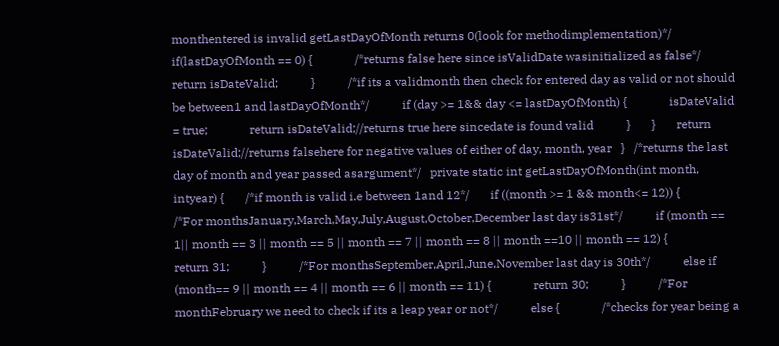monthentered is invalid getLastDayOfMonth returns 0(look for methodimplementation)*/           if(lastDayOfMonth == 0) {              /*returns false here since isValidDate wasinitialized as false*/              return isDateValid;           }           /*if its a validmonth then check for entered day as valid or not should be between1 and lastDayOfMonth*/           if (day >= 1&& day <= lastDayOfMonth) {              isDateValid = true;              return isDateValid;//returns true here sincedate is found valid           }       }       return isDateValid;//returns falsehere for negative values of either of day, month, year   }   /*returns the last day of month and year passed asargument*/   private static int getLastDayOfMonth(int month, intyear) {       /*if month is valid i.e between 1and 12*/       if ((month >= 1 && month<= 12)) {           /*For monthsJanuary,March,May,July,August,October,December last day is31st*/           if (month == 1|| month == 3 || month == 5 || month == 7 || month == 8 || month ==10 || month == 12) {              return 31;           }           /*For monthsSeptember,April,June,November last day is 30th*/           else if (month== 9 || month == 4 || month == 6 || month == 11) {              return 30;           }           /*For monthFebruary we need to check if its a leap year or not*/           else {              /*checks for year being a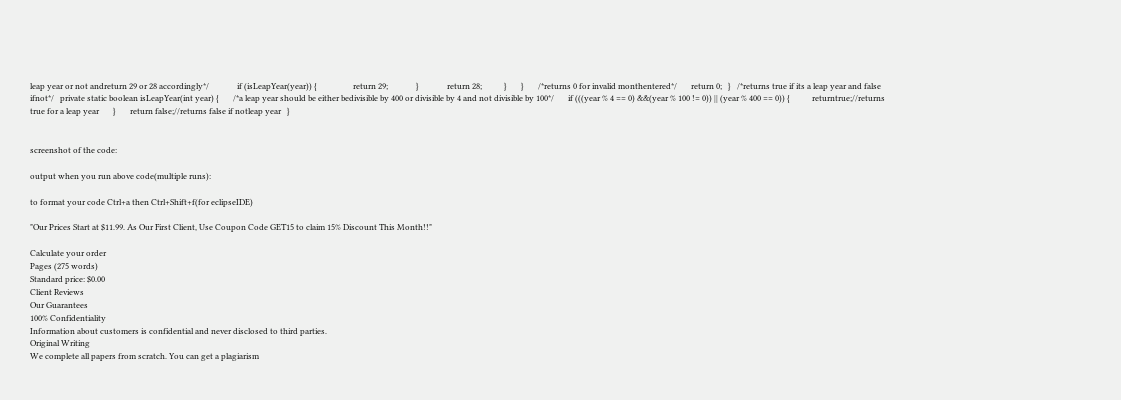leap year or not andreturn 29 or 28 accordingly*/              if (isLeapYear(year)) {                  return 29;              }              return 28;           }       }       /*returns 0 for invalid monthentered*/       return 0;   }   /*returns true if its a leap year and false ifnot*/   private static boolean isLeapYear(int year) {       /*a leap year should be either bedivisible by 400 or divisible by 4 and not divisible by 100*/       if (((year % 4 == 0) &&(year % 100 != 0)) || (year % 400 == 0)) {           returntrue;//returns true for a leap year       }       return false;//returns false if notleap year   }


screenshot of the code:

output when you run above code(multiple runs):

to format your code Ctrl+a then Ctrl+Shift+f(for eclipseIDE)

"Our Prices Start at $11.99. As Our First Client, Use Coupon Code GET15 to claim 15% Discount This Month!!"

Calculate your order
Pages (275 words)
Standard price: $0.00
Client Reviews
Our Guarantees
100% Confidentiality
Information about customers is confidential and never disclosed to third parties.
Original Writing
We complete all papers from scratch. You can get a plagiarism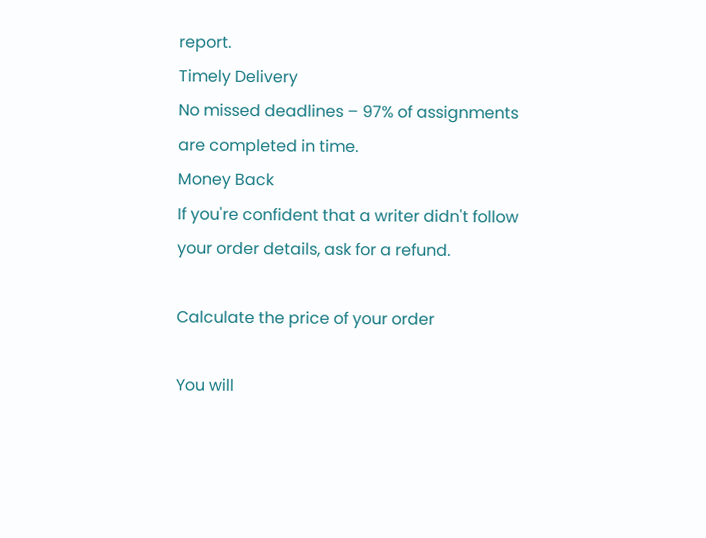report.
Timely Delivery
No missed deadlines – 97% of assignments are completed in time.
Money Back
If you're confident that a writer didn't follow your order details, ask for a refund.

Calculate the price of your order

You will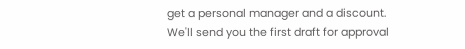get a personal manager and a discount.
We'll send you the first draft for approval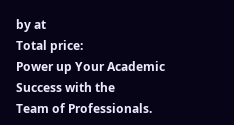by at
Total price:
Power up Your Academic Success with the
Team of Professionals.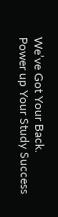We’ve Got Your Back.
Power up Your Study Success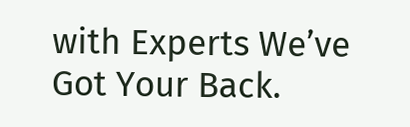with Experts We’ve Got Your Back.